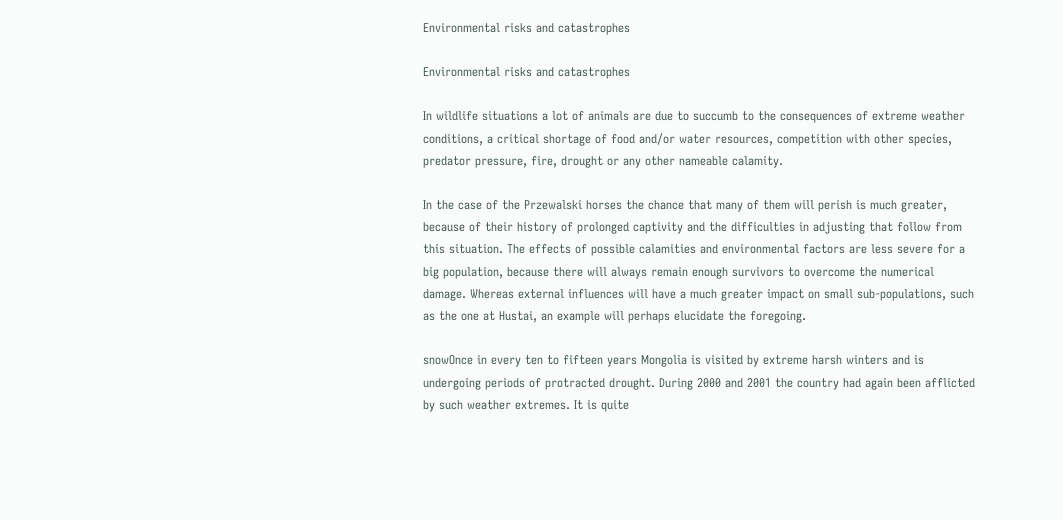Environmental risks and catastrophes

Environmental risks and catastrophes

In wildlife situations a lot of animals are due to succumb to the consequences of extreme weather conditions, a critical shortage of food and/or water resources, competition with other species, predator pressure, fire, drought or any other nameable calamity.

In the case of the Przewalski horses the chance that many of them will perish is much greater, because of their history of prolonged captivity and the difficulties in adjusting that follow from this situation. The effects of possible calamities and environmental factors are less severe for a big population, because there will always remain enough survivors to overcome the numerical damage. Whereas external influences will have a much greater impact on small sub-populations, such as the one at Hustai, an example will perhaps elucidate the foregoing.

snowOnce in every ten to fifteen years Mongolia is visited by extreme harsh winters and is undergoing periods of protracted drought. During 2000 and 2001 the country had again been afflicted by such weather extremes. It is quite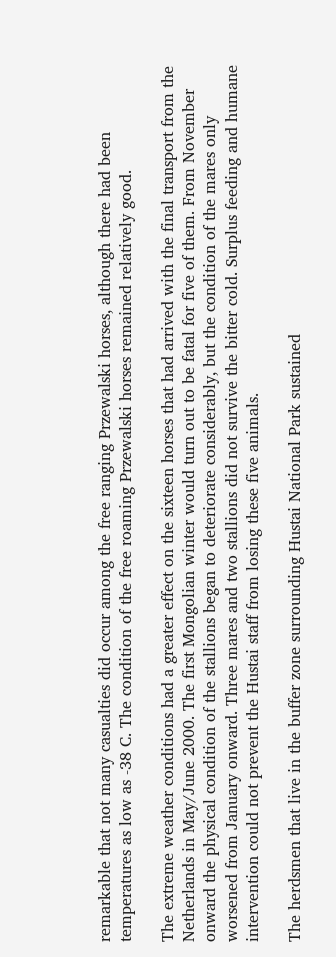remarkable that not many casualties did occur among the free ranging Przewalski horses, although there had been temperatures as low as -38 C. The condition of the free roaming Przewalski horses remained relatively good.

The extreme weather conditions had a greater effect on the sixteen horses that had arrived with the final transport from the Netherlands in May/June 2000. The first Mongolian winter would turn out to be fatal for five of them. From November onward the physical condition of the stallions began to deteriorate considerably, but the condition of the mares only worsened from January onward. Three mares and two stallions did not survive the bitter cold. Surplus feeding and humane intervention could not prevent the Hustai staff from losing these five animals.

The herdsmen that live in the buffer zone surrounding Hustai National Park sustained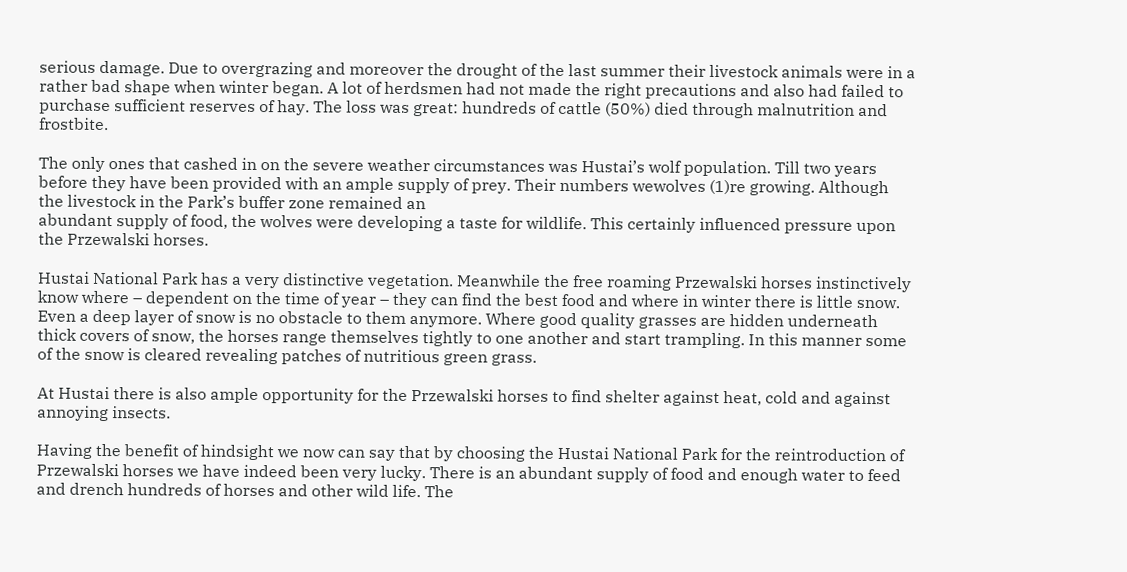serious damage. Due to overgrazing and moreover the drought of the last summer their livestock animals were in a rather bad shape when winter began. A lot of herdsmen had not made the right precautions and also had failed to purchase sufficient reserves of hay. The loss was great: hundreds of cattle (50%) died through malnutrition and frostbite.

The only ones that cashed in on the severe weather circumstances was Hustai’s wolf population. Till two years before they have been provided with an ample supply of prey. Their numbers wewolves (1)re growing. Although the livestock in the Park’s buffer zone remained an
abundant supply of food, the wolves were developing a taste for wildlife. This certainly influenced pressure upon the Przewalski horses.

Hustai National Park has a very distinctive vegetation. Meanwhile the free roaming Przewalski horses instinctively know where – dependent on the time of year – they can find the best food and where in winter there is little snow. Even a deep layer of snow is no obstacle to them anymore. Where good quality grasses are hidden underneath thick covers of snow, the horses range themselves tightly to one another and start trampling. In this manner some of the snow is cleared revealing patches of nutritious green grass.

At Hustai there is also ample opportunity for the Przewalski horses to find shelter against heat, cold and against annoying insects.

Having the benefit of hindsight we now can say that by choosing the Hustai National Park for the reintroduction of Przewalski horses we have indeed been very lucky. There is an abundant supply of food and enough water to feed and drench hundreds of horses and other wild life. The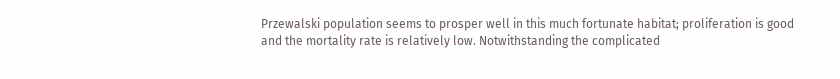Przewalski population seems to prosper well in this much fortunate habitat; proliferation is good and the mortality rate is relatively low. Notwithstanding the complicated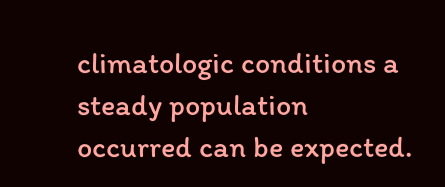climatologic conditions a steady population occurred can be expected.